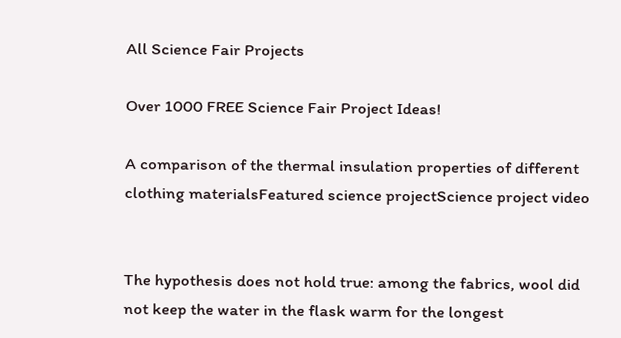All Science Fair Projects

Over 1000 FREE Science Fair Project Ideas!

A comparison of the thermal insulation properties of different clothing materialsFeatured science projectScience project video


The hypothesis does not hold true: among the fabrics, wool did not keep the water in the flask warm for the longest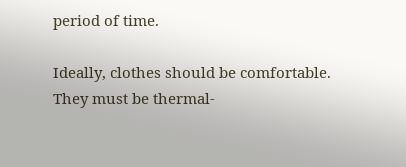period of time.

Ideally, clothes should be comfortable. They must be thermal-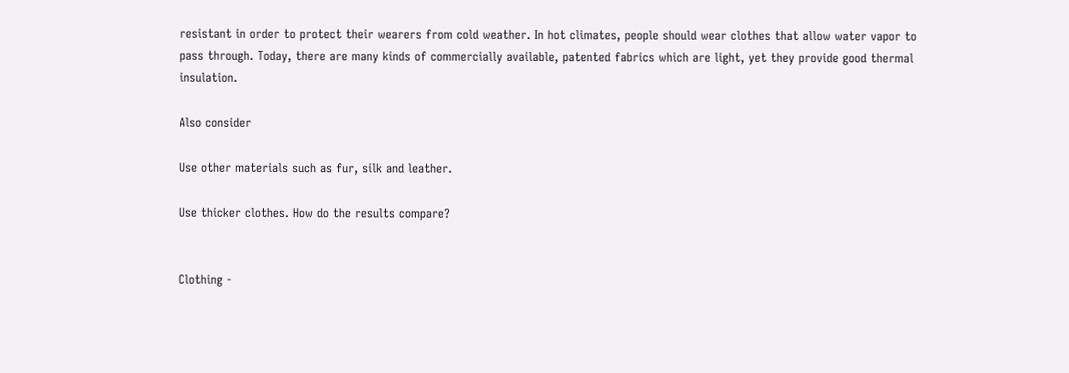resistant in order to protect their wearers from cold weather. In hot climates, people should wear clothes that allow water vapor to pass through. Today, there are many kinds of commercially available, patented fabrics which are light, yet they provide good thermal insulation.

Also consider

Use other materials such as fur, silk and leather.

Use thicker clothes. How do the results compare?


Clothing -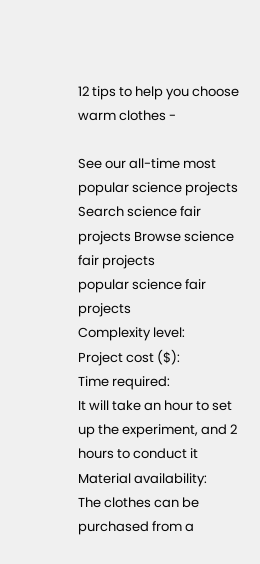12 tips to help you choose warm clothes -

See our all-time most popular science projects
Search science fair projects Browse science fair projects
popular science fair projects
Complexity level:
Project cost ($):
Time required:
It will take an hour to set up the experiment, and 2 hours to conduct it
Material availability:
The clothes can be purchased from a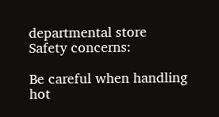departmental store
Safety concerns:

Be careful when handling hot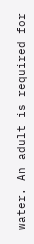water. An adult is required for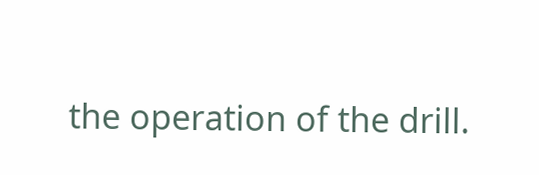the operation of the drill.